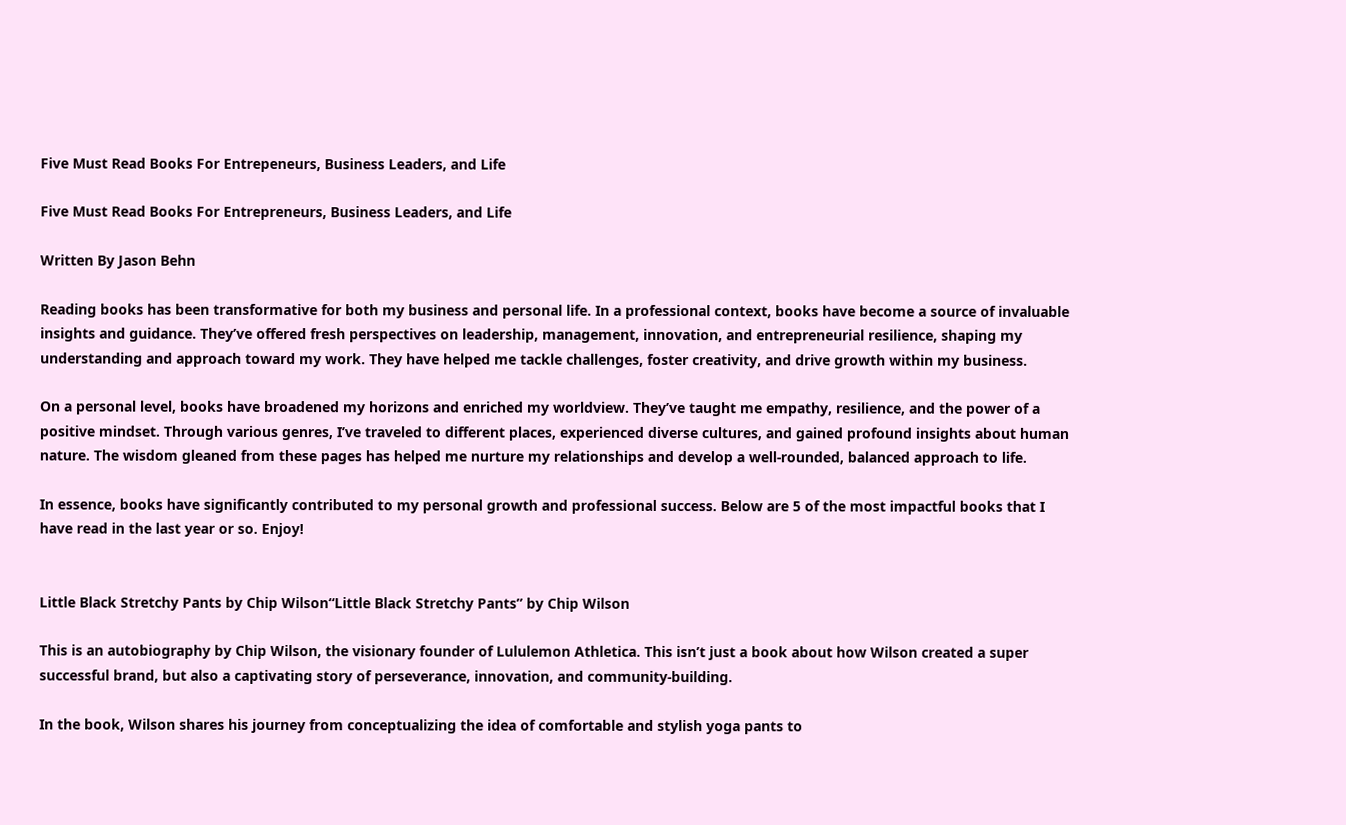Five Must Read Books For Entrepeneurs, Business Leaders, and Life

Five Must Read Books For Entrepreneurs, Business Leaders, and Life

Written By Jason Behn

Reading books has been transformative for both my business and personal life. In a professional context, books have become a source of invaluable insights and guidance. They’ve offered fresh perspectives on leadership, management, innovation, and entrepreneurial resilience, shaping my understanding and approach toward my work. They have helped me tackle challenges, foster creativity, and drive growth within my business.

On a personal level, books have broadened my horizons and enriched my worldview. They’ve taught me empathy, resilience, and the power of a positive mindset. Through various genres, I’ve traveled to different places, experienced diverse cultures, and gained profound insights about human nature. The wisdom gleaned from these pages has helped me nurture my relationships and develop a well-rounded, balanced approach to life.

In essence, books have significantly contributed to my personal growth and professional success. Below are 5 of the most impactful books that I have read in the last year or so. Enjoy!


Little Black Stretchy Pants by Chip Wilson“Little Black Stretchy Pants” by Chip Wilson

This is an autobiography by Chip Wilson, the visionary founder of Lululemon Athletica. This isn’t just a book about how Wilson created a super successful brand, but also a captivating story of perseverance, innovation, and community-building.

In the book, Wilson shares his journey from conceptualizing the idea of comfortable and stylish yoga pants to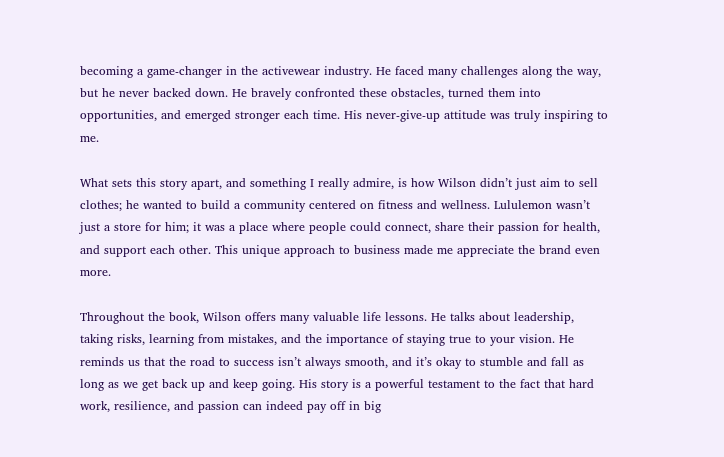becoming a game-changer in the activewear industry. He faced many challenges along the way, but he never backed down. He bravely confronted these obstacles, turned them into opportunities, and emerged stronger each time. His never-give-up attitude was truly inspiring to me.

What sets this story apart, and something I really admire, is how Wilson didn’t just aim to sell clothes; he wanted to build a community centered on fitness and wellness. Lululemon wasn’t just a store for him; it was a place where people could connect, share their passion for health, and support each other. This unique approach to business made me appreciate the brand even more.

Throughout the book, Wilson offers many valuable life lessons. He talks about leadership, taking risks, learning from mistakes, and the importance of staying true to your vision. He reminds us that the road to success isn’t always smooth, and it’s okay to stumble and fall as long as we get back up and keep going. His story is a powerful testament to the fact that hard work, resilience, and passion can indeed pay off in big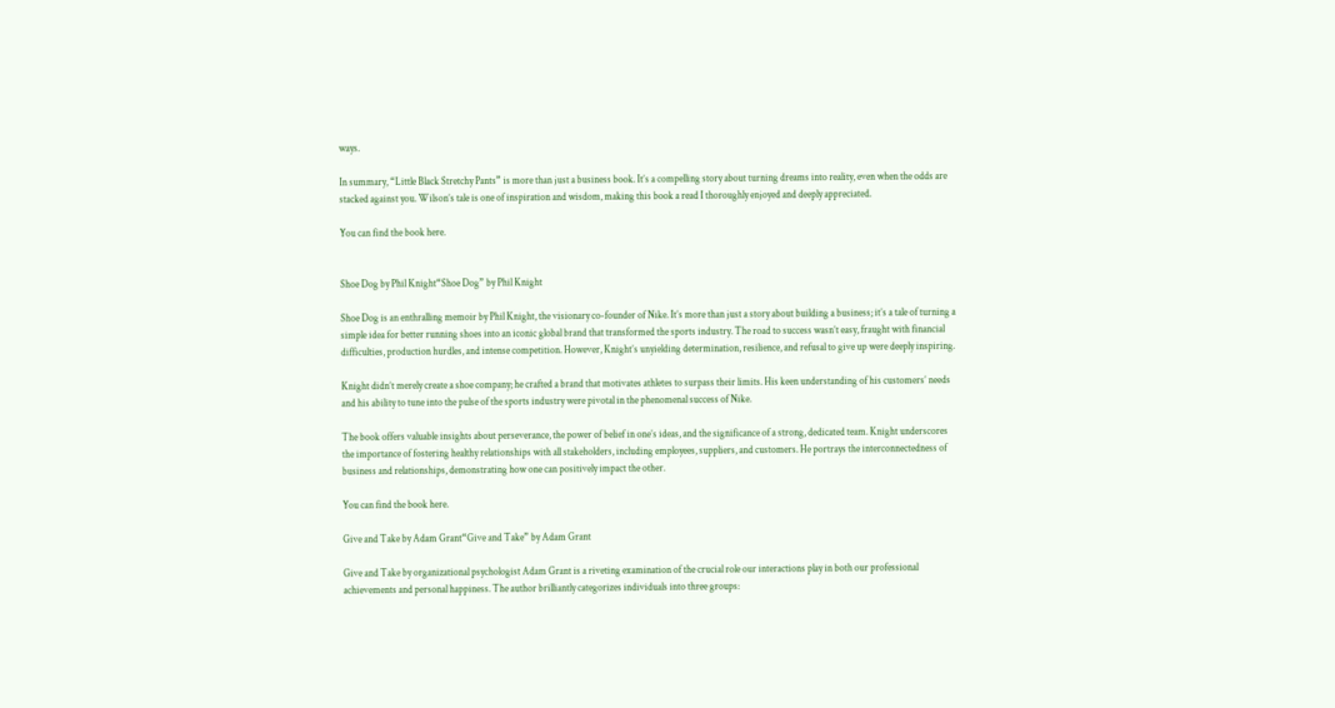ways.

In summary, “Little Black Stretchy Pants” is more than just a business book. It’s a compelling story about turning dreams into reality, even when the odds are stacked against you. Wilson’s tale is one of inspiration and wisdom, making this book a read I thoroughly enjoyed and deeply appreciated.

You can find the book here.


Shoe Dog by Phil Knight“Shoe Dog” by Phil Knight

Shoe Dog is an enthralling memoir by Phil Knight, the visionary co-founder of Nike. It’s more than just a story about building a business; it’s a tale of turning a simple idea for better running shoes into an iconic global brand that transformed the sports industry. The road to success wasn’t easy, fraught with financial difficulties, production hurdles, and intense competition. However, Knight’s unyielding determination, resilience, and refusal to give up were deeply inspiring.

Knight didn’t merely create a shoe company; he crafted a brand that motivates athletes to surpass their limits. His keen understanding of his customers’ needs and his ability to tune into the pulse of the sports industry were pivotal in the phenomenal success of Nike.

The book offers valuable insights about perseverance, the power of belief in one’s ideas, and the significance of a strong, dedicated team. Knight underscores the importance of fostering healthy relationships with all stakeholders, including employees, suppliers, and customers. He portrays the interconnectedness of business and relationships, demonstrating how one can positively impact the other.

You can find the book here.

Give and Take by Adam Grant“Give and Take” by Adam Grant

Give and Take by organizational psychologist Adam Grant is a riveting examination of the crucial role our interactions play in both our professional achievements and personal happiness. The author brilliantly categorizes individuals into three groups: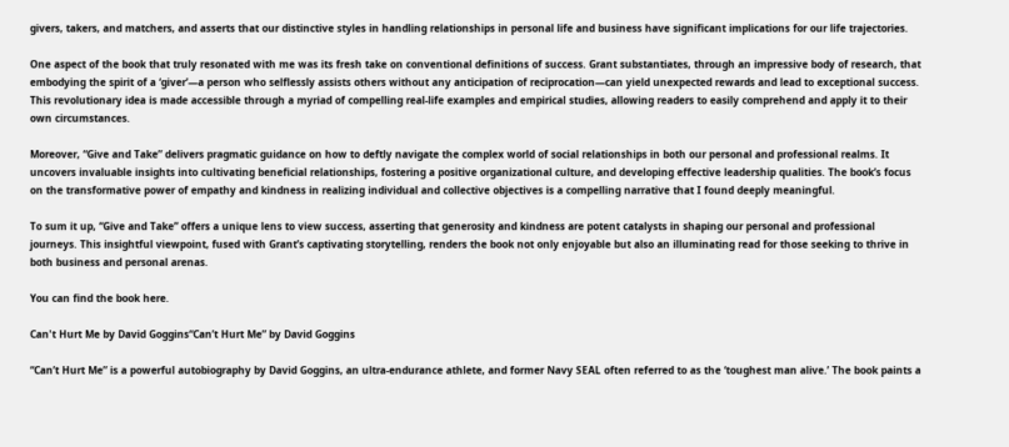givers, takers, and matchers, and asserts that our distinctive styles in handling relationships in personal life and business have significant implications for our life trajectories.

One aspect of the book that truly resonated with me was its fresh take on conventional definitions of success. Grant substantiates, through an impressive body of research, that embodying the spirit of a ‘giver’—a person who selflessly assists others without any anticipation of reciprocation—can yield unexpected rewards and lead to exceptional success. This revolutionary idea is made accessible through a myriad of compelling real-life examples and empirical studies, allowing readers to easily comprehend and apply it to their own circumstances.

Moreover, “Give and Take” delivers pragmatic guidance on how to deftly navigate the complex world of social relationships in both our personal and professional realms. It uncovers invaluable insights into cultivating beneficial relationships, fostering a positive organizational culture, and developing effective leadership qualities. The book’s focus on the transformative power of empathy and kindness in realizing individual and collective objectives is a compelling narrative that I found deeply meaningful.

To sum it up, “Give and Take” offers a unique lens to view success, asserting that generosity and kindness are potent catalysts in shaping our personal and professional journeys. This insightful viewpoint, fused with Grant’s captivating storytelling, renders the book not only enjoyable but also an illuminating read for those seeking to thrive in both business and personal arenas.

You can find the book here.

Can't Hurt Me by David Goggins“Can’t Hurt Me” by David Goggins

“Can’t Hurt Me” is a powerful autobiography by David Goggins, an ultra-endurance athlete, and former Navy SEAL often referred to as the ‘toughest man alive.’ The book paints a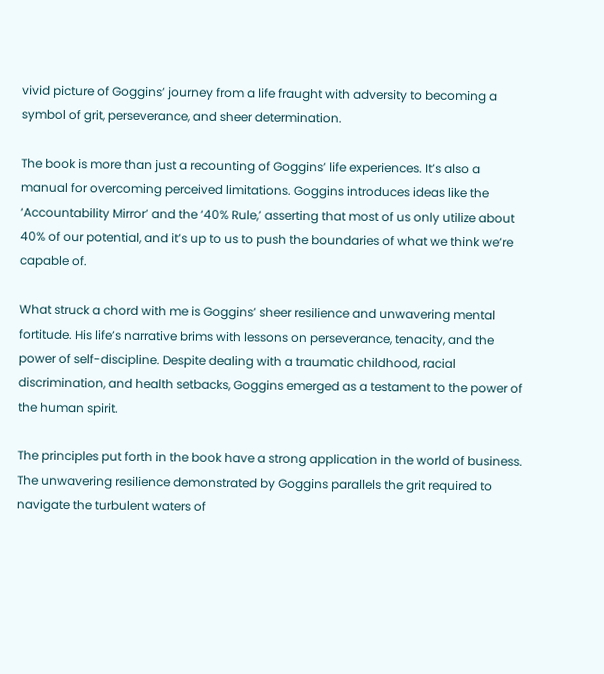vivid picture of Goggins’ journey from a life fraught with adversity to becoming a symbol of grit, perseverance, and sheer determination.

The book is more than just a recounting of Goggins’ life experiences. It’s also a manual for overcoming perceived limitations. Goggins introduces ideas like the ‘Accountability Mirror’ and the ‘40% Rule,’ asserting that most of us only utilize about 40% of our potential, and it’s up to us to push the boundaries of what we think we’re capable of.

What struck a chord with me is Goggins’ sheer resilience and unwavering mental fortitude. His life’s narrative brims with lessons on perseverance, tenacity, and the power of self-discipline. Despite dealing with a traumatic childhood, racial discrimination, and health setbacks, Goggins emerged as a testament to the power of the human spirit.

The principles put forth in the book have a strong application in the world of business. The unwavering resilience demonstrated by Goggins parallels the grit required to navigate the turbulent waters of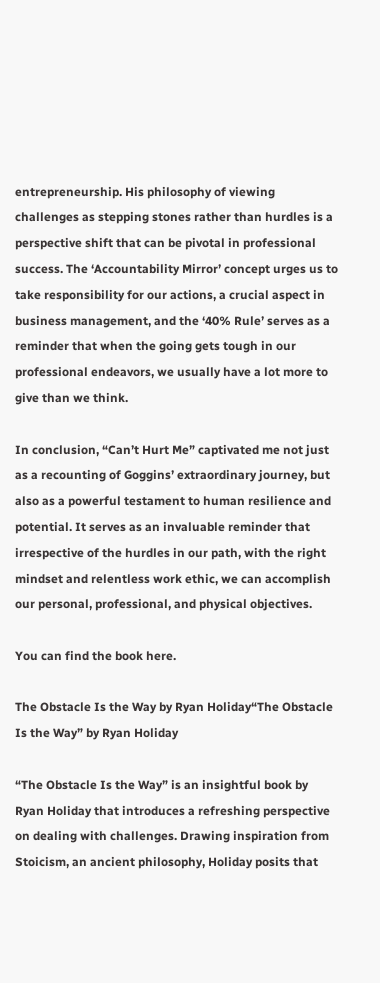entrepreneurship. His philosophy of viewing challenges as stepping stones rather than hurdles is a perspective shift that can be pivotal in professional success. The ‘Accountability Mirror’ concept urges us to take responsibility for our actions, a crucial aspect in business management, and the ‘40% Rule’ serves as a reminder that when the going gets tough in our professional endeavors, we usually have a lot more to give than we think.

In conclusion, “Can’t Hurt Me” captivated me not just as a recounting of Goggins’ extraordinary journey, but also as a powerful testament to human resilience and potential. It serves as an invaluable reminder that irrespective of the hurdles in our path, with the right mindset and relentless work ethic, we can accomplish our personal, professional, and physical objectives.

You can find the book here.

The Obstacle Is the Way by Ryan Holiday“The Obstacle Is the Way” by Ryan Holiday

“The Obstacle Is the Way” is an insightful book by Ryan Holiday that introduces a refreshing perspective on dealing with challenges. Drawing inspiration from Stoicism, an ancient philosophy, Holiday posits that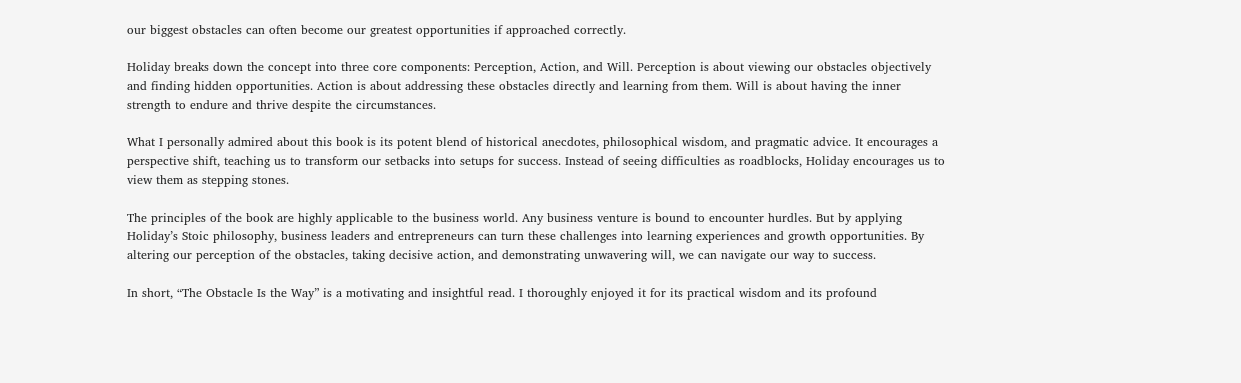our biggest obstacles can often become our greatest opportunities if approached correctly.

Holiday breaks down the concept into three core components: Perception, Action, and Will. Perception is about viewing our obstacles objectively and finding hidden opportunities. Action is about addressing these obstacles directly and learning from them. Will is about having the inner strength to endure and thrive despite the circumstances.

What I personally admired about this book is its potent blend of historical anecdotes, philosophical wisdom, and pragmatic advice. It encourages a perspective shift, teaching us to transform our setbacks into setups for success. Instead of seeing difficulties as roadblocks, Holiday encourages us to view them as stepping stones.

The principles of the book are highly applicable to the business world. Any business venture is bound to encounter hurdles. But by applying Holiday’s Stoic philosophy, business leaders and entrepreneurs can turn these challenges into learning experiences and growth opportunities. By altering our perception of the obstacles, taking decisive action, and demonstrating unwavering will, we can navigate our way to success.

In short, “The Obstacle Is the Way” is a motivating and insightful read. I thoroughly enjoyed it for its practical wisdom and its profound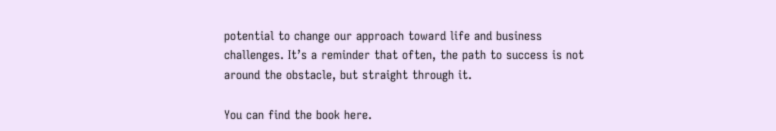potential to change our approach toward life and business challenges. It’s a reminder that often, the path to success is not around the obstacle, but straight through it.

You can find the book here.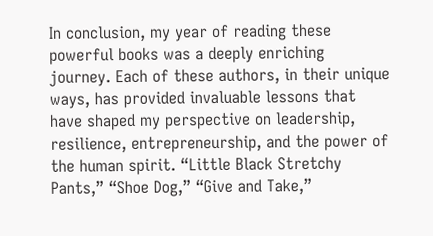In conclusion, my year of reading these powerful books was a deeply enriching journey. Each of these authors, in their unique ways, has provided invaluable lessons that have shaped my perspective on leadership, resilience, entrepreneurship, and the power of the human spirit. “Little Black Stretchy Pants,” “Shoe Dog,” “Give and Take,”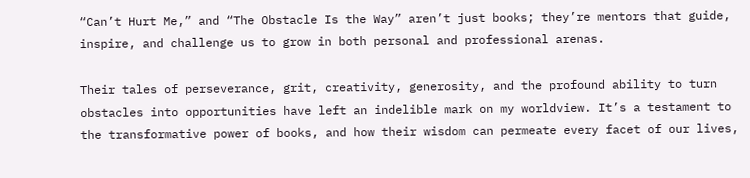“Can’t Hurt Me,” and “The Obstacle Is the Way” aren’t just books; they’re mentors that guide, inspire, and challenge us to grow in both personal and professional arenas.

Their tales of perseverance, grit, creativity, generosity, and the profound ability to turn obstacles into opportunities have left an indelible mark on my worldview. It’s a testament to the transformative power of books, and how their wisdom can permeate every facet of our lives,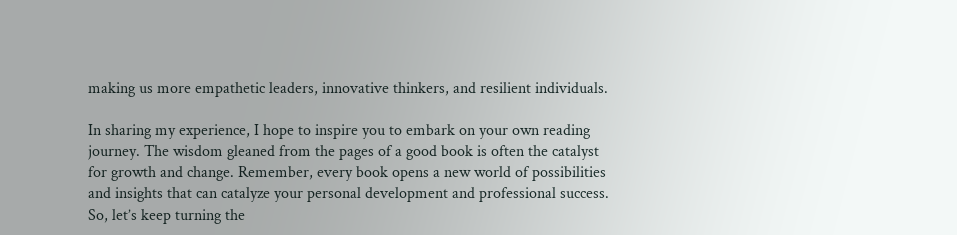making us more empathetic leaders, innovative thinkers, and resilient individuals.

In sharing my experience, I hope to inspire you to embark on your own reading journey. The wisdom gleaned from the pages of a good book is often the catalyst for growth and change. Remember, every book opens a new world of possibilities and insights that can catalyze your personal development and professional success. So, let’s keep turning the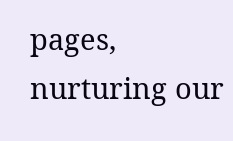pages, nurturing our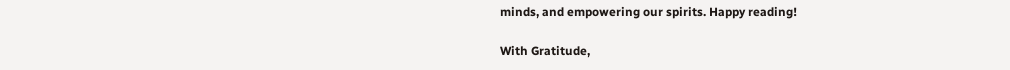minds, and empowering our spirits. Happy reading!

With Gratitude,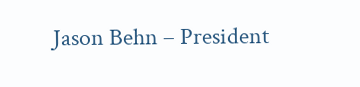Jason Behn – President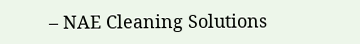– NAE Cleaning Solutions